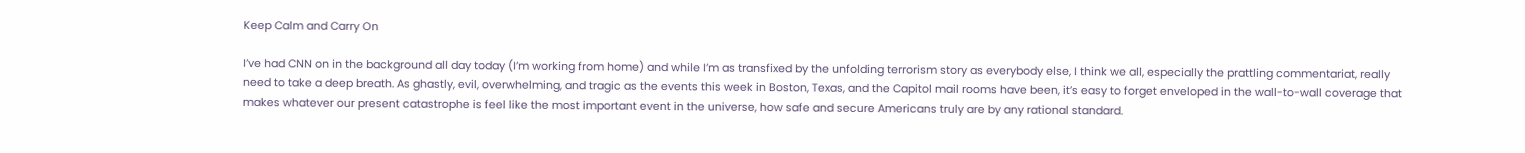Keep Calm and Carry On

I’ve had CNN on in the background all day today (I’m working from home) and while I’m as transfixed by the unfolding terrorism story as everybody else, I think we all, especially the prattling commentariat, really need to take a deep breath. As ghastly, evil, overwhelming, and tragic as the events this week in Boston, Texas, and the Capitol mail rooms have been, it’s easy to forget enveloped in the wall-to-wall coverage that makes whatever our present catastrophe is feel like the most important event in the universe, how safe and secure Americans truly are by any rational standard.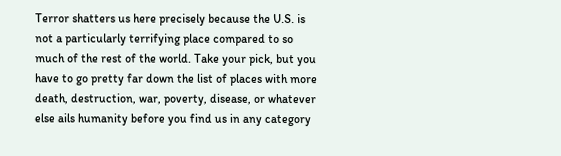Terror shatters us here precisely because the U.S. is not a particularly terrifying place compared to so much of the rest of the world. Take your pick, but you have to go pretty far down the list of places with more death, destruction, war, poverty, disease, or whatever else ails humanity before you find us in any category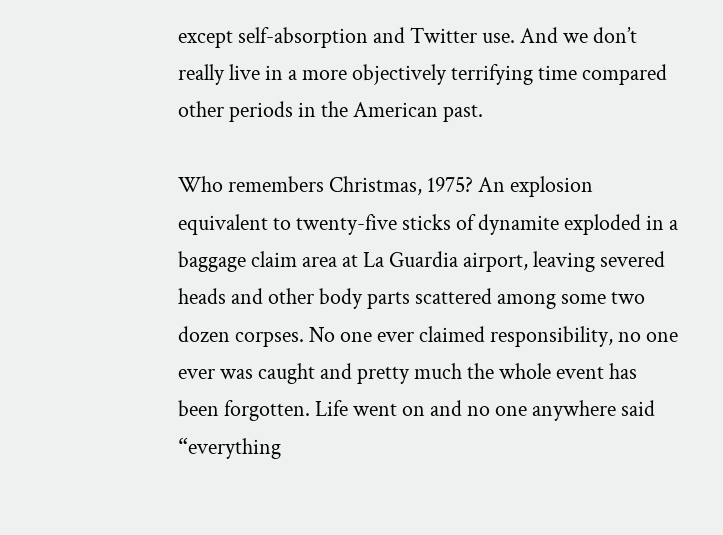except self-absorption and Twitter use. And we don’t really live in a more objectively terrifying time compared other periods in the American past.

Who remembers Christmas, 1975? An explosion equivalent to twenty-five sticks of dynamite exploded in a baggage claim area at La Guardia airport, leaving severed heads and other body parts scattered among some two dozen corpses. No one ever claimed responsibility, no one ever was caught and pretty much the whole event has been forgotten. Life went on and no one anywhere said “everything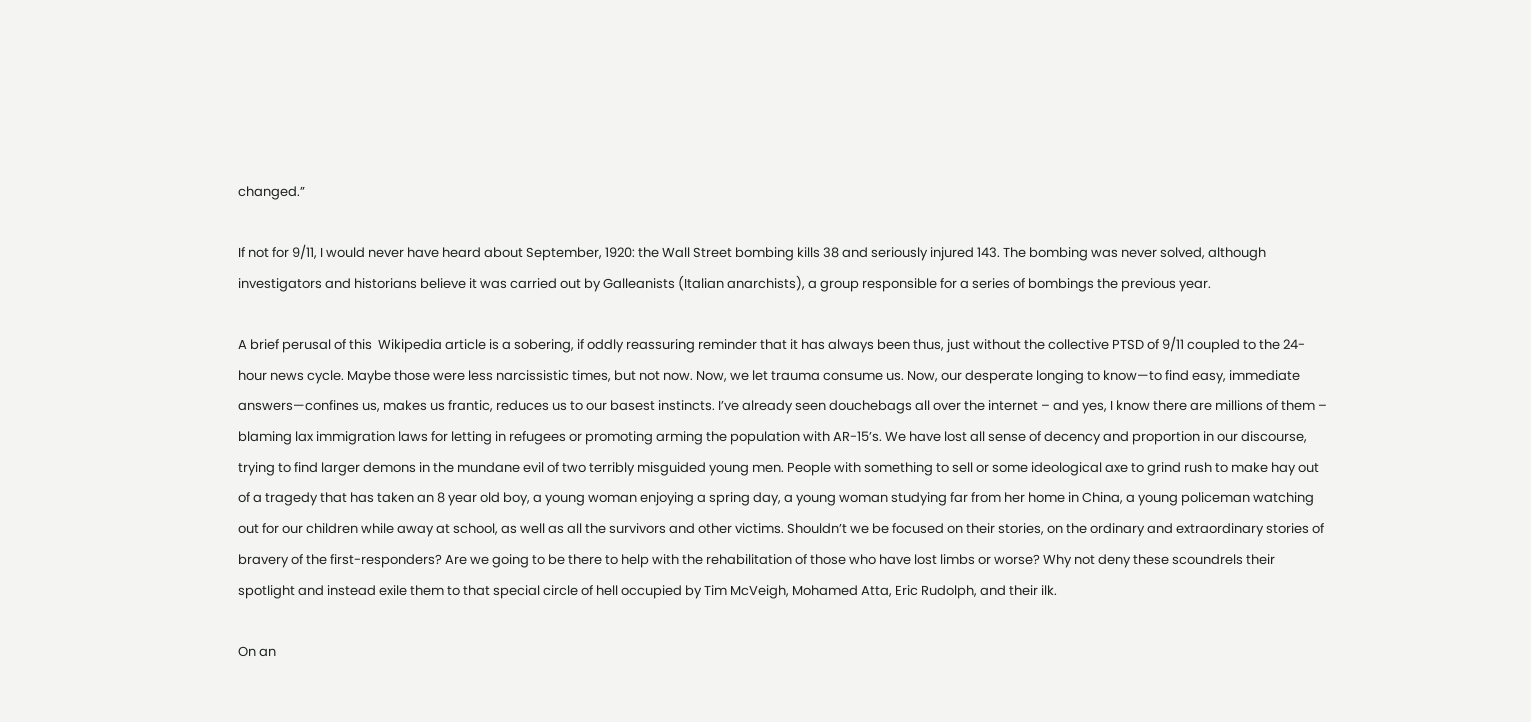changed.”

If not for 9/11, I would never have heard about September, 1920: the Wall Street bombing kills 38 and seriously injured 143. The bombing was never solved, although investigators and historians believe it was carried out by Galleanists (Italian anarchists), a group responsible for a series of bombings the previous year.

A brief perusal of this  Wikipedia article is a sobering, if oddly reassuring reminder that it has always been thus, just without the collective PTSD of 9/11 coupled to the 24-hour news cycle. Maybe those were less narcissistic times, but not now. Now, we let trauma consume us. Now, our desperate longing to know—to find easy, immediate answers—confines us, makes us frantic, reduces us to our basest instincts. I’ve already seen douchebags all over the internet – and yes, I know there are millions of them – blaming lax immigration laws for letting in refugees or promoting arming the population with AR-15’s. We have lost all sense of decency and proportion in our discourse, trying to find larger demons in the mundane evil of two terribly misguided young men. People with something to sell or some ideological axe to grind rush to make hay out of a tragedy that has taken an 8 year old boy, a young woman enjoying a spring day, a young woman studying far from her home in China, a young policeman watching out for our children while away at school, as well as all the survivors and other victims. Shouldn’t we be focused on their stories, on the ordinary and extraordinary stories of bravery of the first-responders? Are we going to be there to help with the rehabilitation of those who have lost limbs or worse? Why not deny these scoundrels their spotlight and instead exile them to that special circle of hell occupied by Tim McVeigh, Mohamed Atta, Eric Rudolph, and their ilk.

On an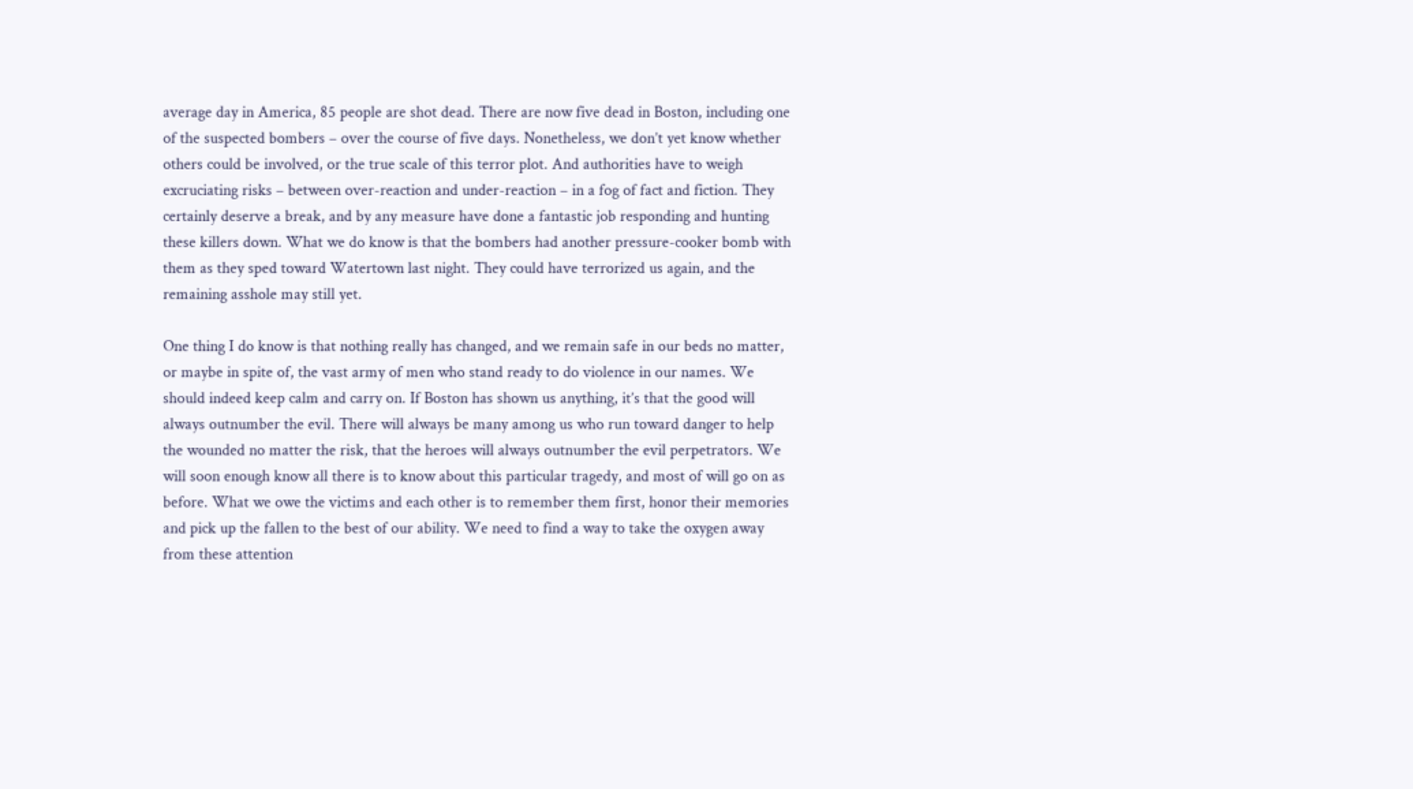average day in America, 85 people are shot dead. There are now five dead in Boston, including one of the suspected bombers – over the course of five days. Nonetheless, we don’t yet know whether others could be involved, or the true scale of this terror plot. And authorities have to weigh excruciating risks – between over-reaction and under-reaction – in a fog of fact and fiction. They certainly deserve a break, and by any measure have done a fantastic job responding and hunting these killers down. What we do know is that the bombers had another pressure-cooker bomb with them as they sped toward Watertown last night. They could have terrorized us again, and the remaining asshole may still yet.

One thing I do know is that nothing really has changed, and we remain safe in our beds no matter, or maybe in spite of, the vast army of men who stand ready to do violence in our names. We should indeed keep calm and carry on. If Boston has shown us anything, it’s that the good will always outnumber the evil. There will always be many among us who run toward danger to help the wounded no matter the risk, that the heroes will always outnumber the evil perpetrators. We will soon enough know all there is to know about this particular tragedy, and most of will go on as before. What we owe the victims and each other is to remember them first, honor their memories and pick up the fallen to the best of our ability. We need to find a way to take the oxygen away from these attention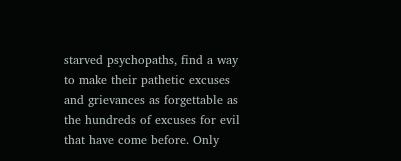starved psychopaths, find a way to make their pathetic excuses and grievances as forgettable as the hundreds of excuses for evil that have come before. Only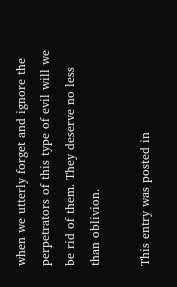when we utterly forget and ignore the perpetrators of this type of evil will we be rid of them. They deserve no less than oblivion.

This entry was posted in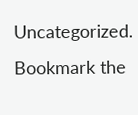Uncategorized. Bookmark the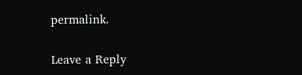permalink.

Leave a Reply